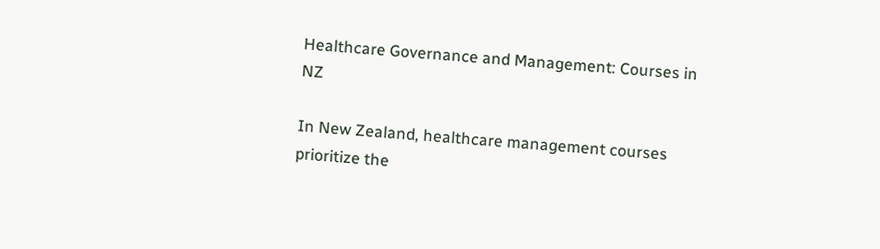Healthcare Governance and Management: Courses in NZ

In New Zealand, healthcare management courses prioritize the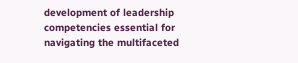development of leadership competencies essential for navigating the multifaceted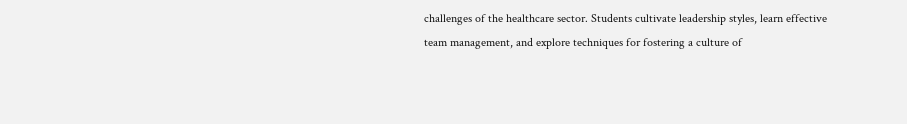challenges of the healthcare sector. Students cultivate leadership styles, learn effective team management, and explore techniques for fostering a culture of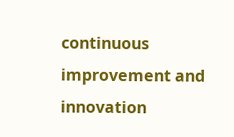continuous improvement and innovation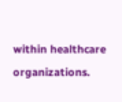within healthcare organizations.